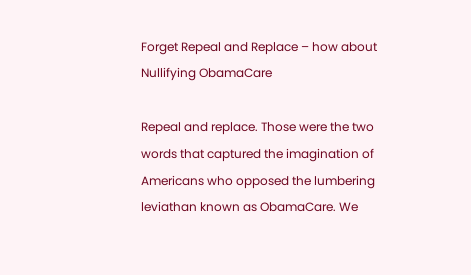Forget Repeal and Replace – how about Nullifying ObamaCare

Repeal and replace. Those were the two words that captured the imagination of Americans who opposed the lumbering leviathan known as ObamaCare. We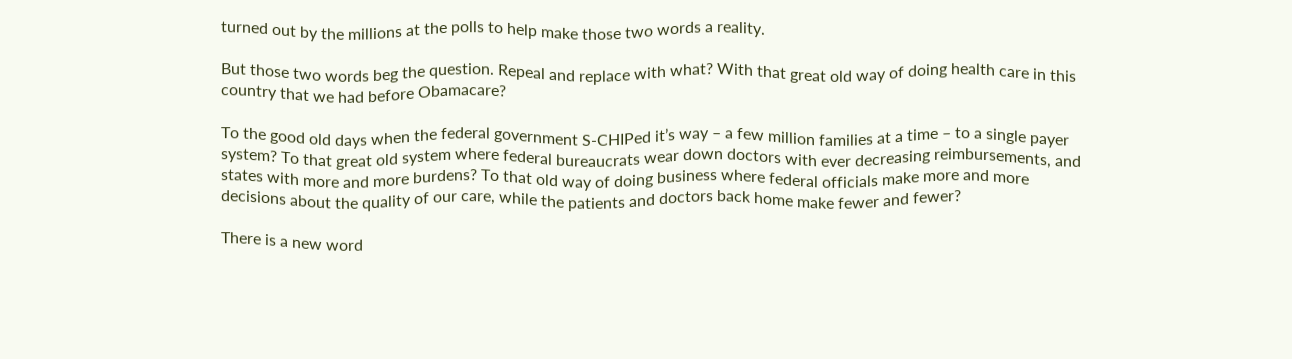turned out by the millions at the polls to help make those two words a reality.

But those two words beg the question. Repeal and replace with what? With that great old way of doing health care in this country that we had before Obamacare?

To the good old days when the federal government S-CHIPed it’s way – a few million families at a time – to a single payer system? To that great old system where federal bureaucrats wear down doctors with ever decreasing reimbursements, and states with more and more burdens? To that old way of doing business where federal officials make more and more decisions about the quality of our care, while the patients and doctors back home make fewer and fewer?

There is a new word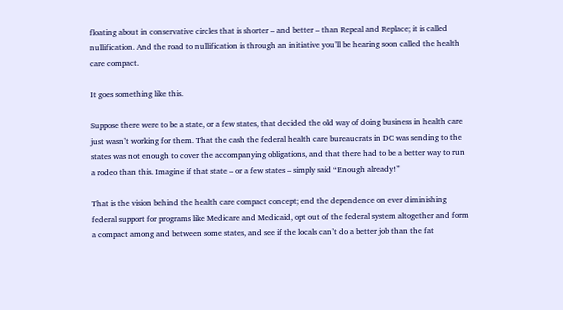floating about in conservative circles that is shorter – and better – than Repeal and Replace; it is called nullification. And the road to nullification is through an initiative you’ll be hearing soon called the health care compact.

It goes something like this.

Suppose there were to be a state, or a few states, that decided the old way of doing business in health care just wasn’t working for them. That the cash the federal health care bureaucrats in DC was sending to the states was not enough to cover the accompanying obligations, and that there had to be a better way to run a rodeo than this. Imagine if that state – or a few states – simply said “Enough already!”

That is the vision behind the health care compact concept; end the dependence on ever diminishing federal support for programs like Medicare and Medicaid, opt out of the federal system altogether and form a compact among and between some states, and see if the locals can’t do a better job than the fat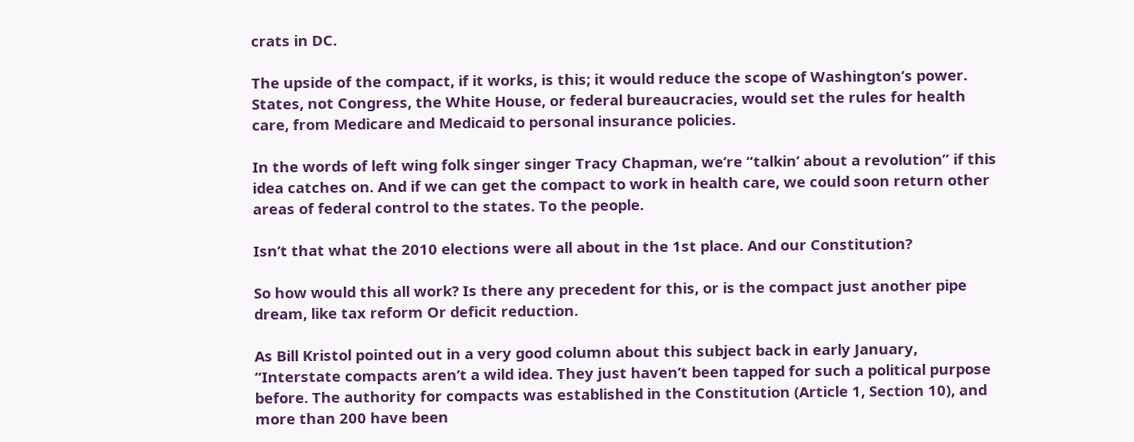crats in DC.

The upside of the compact, if it works, is this; it would reduce the scope of Washington’s power. States, not Congress, the White House, or federal bureaucracies, would set the rules for health care, from Medicare and Medicaid to personal insurance policies.

In the words of left wing folk singer singer Tracy Chapman, we’re “talkin’ about a revolution” if this idea catches on. And if we can get the compact to work in health care, we could soon return other areas of federal control to the states. To the people.

Isn’t that what the 2010 elections were all about in the 1st place. And our Constitution?

So how would this all work? Is there any precedent for this, or is the compact just another pipe dream, like tax reform Or deficit reduction.

As Bill Kristol pointed out in a very good column about this subject back in early January, “Interstate compacts aren’t a wild idea. They just haven’t been tapped for such a political purpose before. The authority for compacts was established in the Constitution (Article 1, Section 10), and more than 200 have been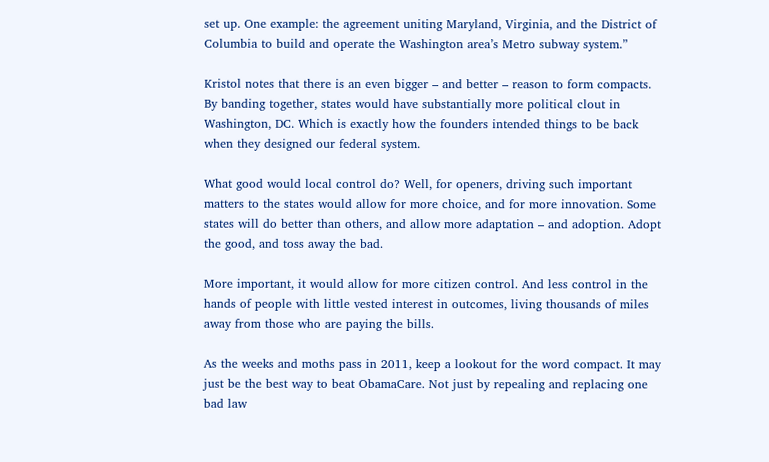set up. One example: the agreement uniting Maryland, Virginia, and the District of Columbia to build and operate the Washington area’s Metro subway system.”

Kristol notes that there is an even bigger – and better – reason to form compacts. By banding together, states would have substantially more political clout in Washington, DC. Which is exactly how the founders intended things to be back when they designed our federal system.

What good would local control do? Well, for openers, driving such important matters to the states would allow for more choice, and for more innovation. Some states will do better than others, and allow more adaptation – and adoption. Adopt the good, and toss away the bad.

More important, it would allow for more citizen control. And less control in the hands of people with little vested interest in outcomes, living thousands of miles away from those who are paying the bills.

As the weeks and moths pass in 2011, keep a lookout for the word compact. It may just be the best way to beat ObamaCare. Not just by repealing and replacing one bad law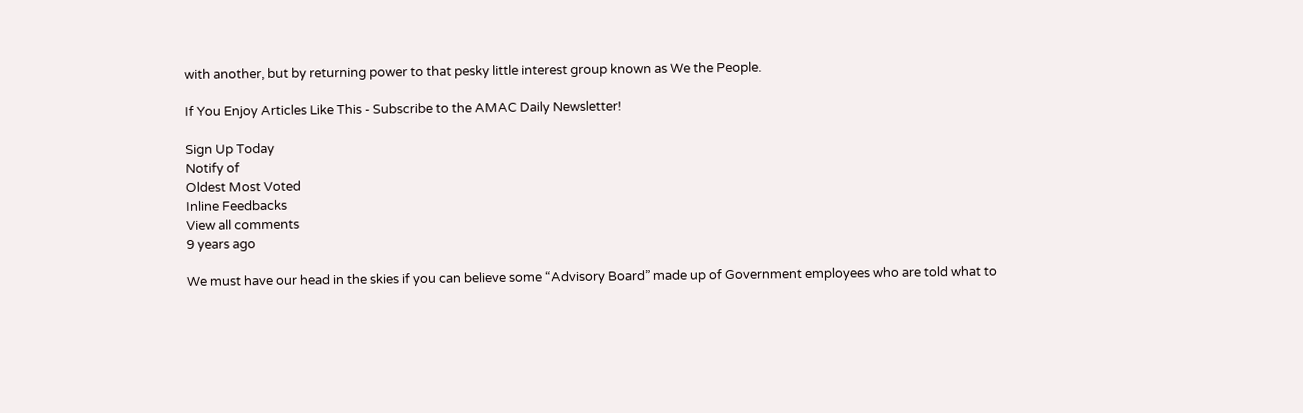with another, but by returning power to that pesky little interest group known as We the People.

If You Enjoy Articles Like This - Subscribe to the AMAC Daily Newsletter!

Sign Up Today
Notify of
Oldest Most Voted
Inline Feedbacks
View all comments
9 years ago

We must have our head in the skies if you can believe some “Advisory Board” made up of Government employees who are told what to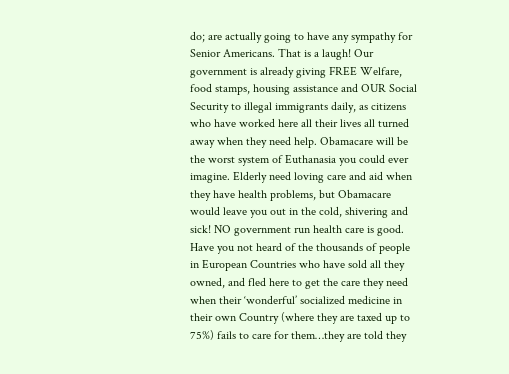do; are actually going to have any sympathy for Senior Americans. That is a laugh! Our government is already giving FREE Welfare, food stamps, housing assistance and OUR Social Security to illegal immigrants daily, as citizens who have worked here all their lives all turned away when they need help. Obamacare will be the worst system of Euthanasia you could ever imagine. Elderly need loving care and aid when they have health problems, but Obamacare would leave you out in the cold, shivering and sick! NO government run health care is good. Have you not heard of the thousands of people in European Countries who have sold all they owned, and fled here to get the care they need when their ‘wonderful’ socialized medicine in their own Country (where they are taxed up to 75%) fails to care for them…they are told they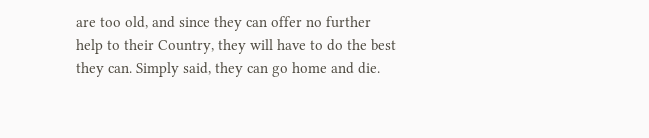are too old, and since they can offer no further help to their Country, they will have to do the best they can. Simply said, they can go home and die.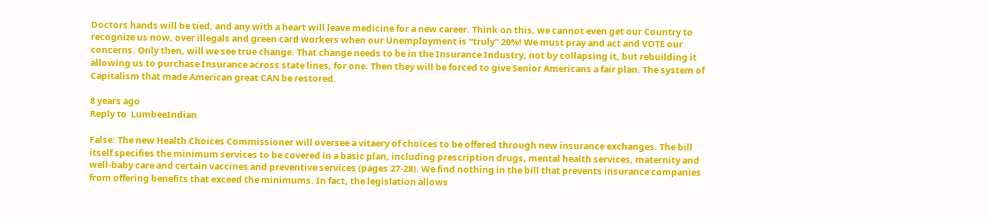Doctors hands will be tied, and any with a heart will leave medicine for a new career. Think on this, we cannot even get our Country to recognize us now, over illegals and green card workers when our Unemployment is “truly” 20%! We must pray and act and VOTE our concerns. Only then, will we see true change. That change needs to be in the Insurance Industry, not by collapsing it, but rebuilding it allowing us to purchase Insurance across state lines, for one. Then they will be forced to give Senior Americans a fair plan. The system of Capitalism that made American great CAN be restored.

8 years ago
Reply to  LumbeeIndian

False: The new Health Choices Commissioner will oversee a vitaery of choices to be offered through new insurance exchanges. The bill itself specifies the minimum services to be covered in a basic plan, including prescription drugs, mental health services, maternity and well-baby care and certain vaccines and preventive services (pages 27-28). We find nothing in the bill that prevents insurance companies from offering benefits that exceed the minimums. In fact, the legislation allows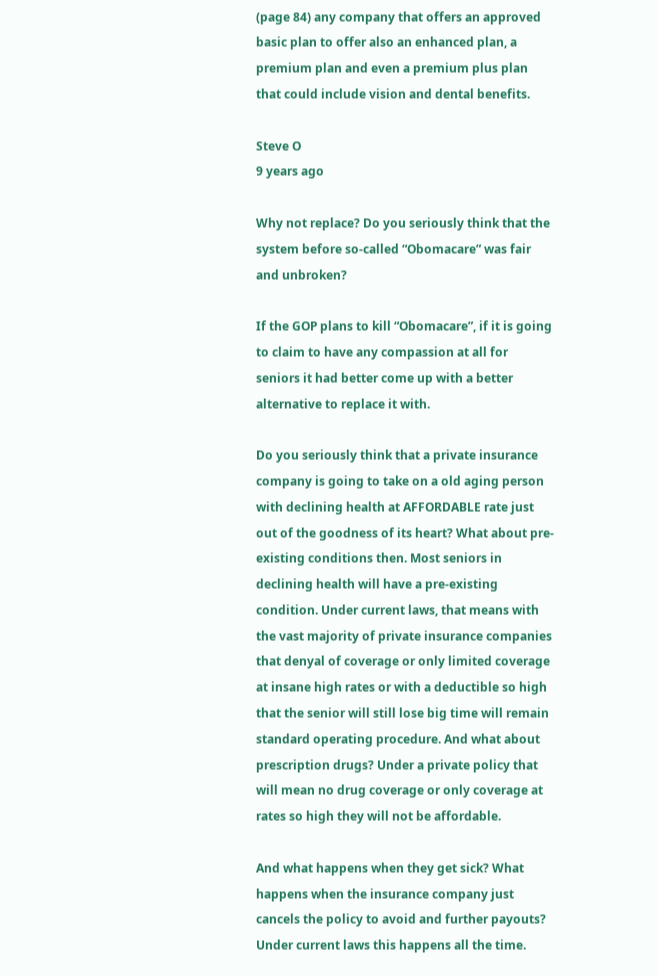(page 84) any company that offers an approved basic plan to offer also an enhanced plan, a premium plan and even a premium plus plan that could include vision and dental benefits.

Steve O
9 years ago

Why not replace? Do you seriously think that the system before so-called “Obomacare” was fair and unbroken?

If the GOP plans to kill “Obomacare”, if it is going to claim to have any compassion at all for seniors it had better come up with a better alternative to replace it with.

Do you seriously think that a private insurance company is going to take on a old aging person with declining health at AFFORDABLE rate just out of the goodness of its heart? What about pre-existing conditions then. Most seniors in declining health will have a pre-existing condition. Under current laws, that means with the vast majority of private insurance companies that denyal of coverage or only limited coverage at insane high rates or with a deductible so high that the senior will still lose big time will remain standard operating procedure. And what about prescription drugs? Under a private policy that will mean no drug coverage or only coverage at rates so high they will not be affordable.

And what happens when they get sick? What happens when the insurance company just cancels the policy to avoid and further payouts? Under current laws this happens all the time.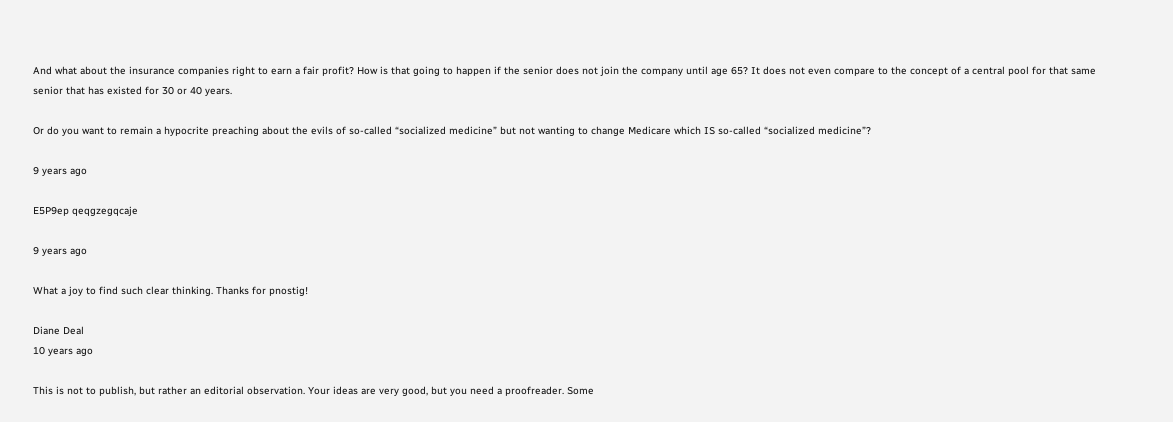And what about the insurance companies right to earn a fair profit? How is that going to happen if the senior does not join the company until age 65? It does not even compare to the concept of a central pool for that same senior that has existed for 30 or 40 years.

Or do you want to remain a hypocrite preaching about the evils of so-called “socialized medicine” but not wanting to change Medicare which IS so-called “socialized medicine”?

9 years ago

E5P9ep qeqgzegqcaje

9 years ago

What a joy to find such clear thinking. Thanks for pnostig!

Diane Deal
10 years ago

This is not to publish, but rather an editorial observation. Your ideas are very good, but you need a proofreader. Some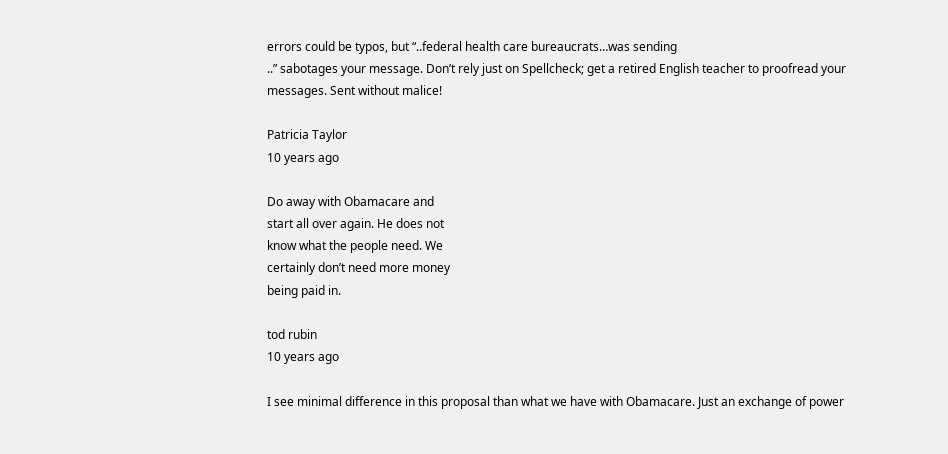errors could be typos, but “..federal health care bureaucrats…was sending
..” sabotages your message. Don’t rely just on Spellcheck; get a retired English teacher to proofread your messages. Sent without malice!

Patricia Taylor
10 years ago

Do away with Obamacare and
start all over again. He does not
know what the people need. We
certainly don’t need more money
being paid in.

tod rubin
10 years ago

I see minimal difference in this proposal than what we have with Obamacare. Just an exchange of power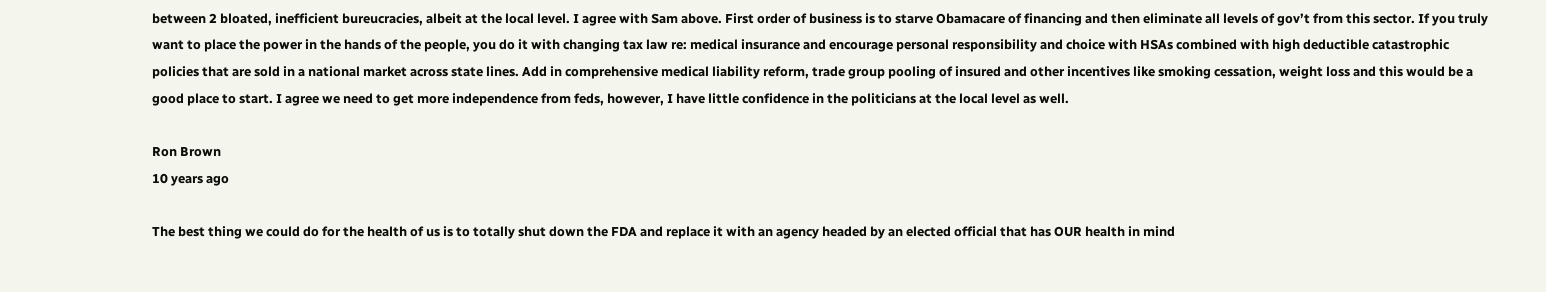between 2 bloated, inefficient bureucracies, albeit at the local level. I agree with Sam above. First order of business is to starve Obamacare of financing and then eliminate all levels of gov’t from this sector. If you truly want to place the power in the hands of the people, you do it with changing tax law re: medical insurance and encourage personal responsibility and choice with HSAs combined with high deductible catastrophic policies that are sold in a national market across state lines. Add in comprehensive medical liability reform, trade group pooling of insured and other incentives like smoking cessation, weight loss and this would be a good place to start. I agree we need to get more independence from feds, however, I have little confidence in the politicians at the local level as well.

Ron Brown
10 years ago

The best thing we could do for the health of us is to totally shut down the FDA and replace it with an agency headed by an elected official that has OUR health in mind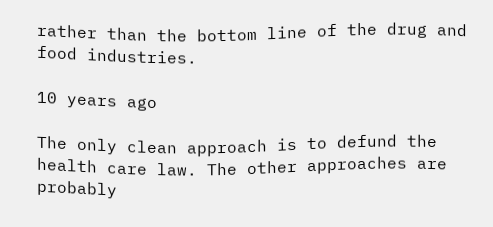rather than the bottom line of the drug and food industries.

10 years ago

The only clean approach is to defund the health care law. The other approaches are probably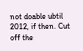not doable ubtil 2012, if then. Cut off the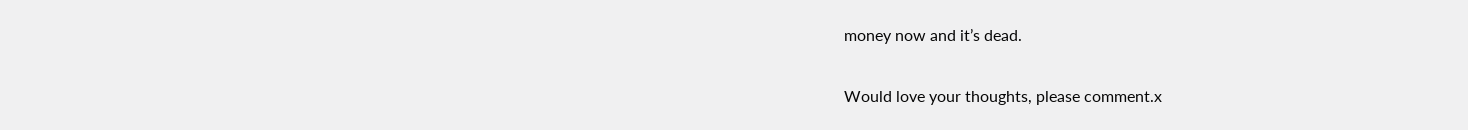money now and it’s dead.

Would love your thoughts, please comment.x